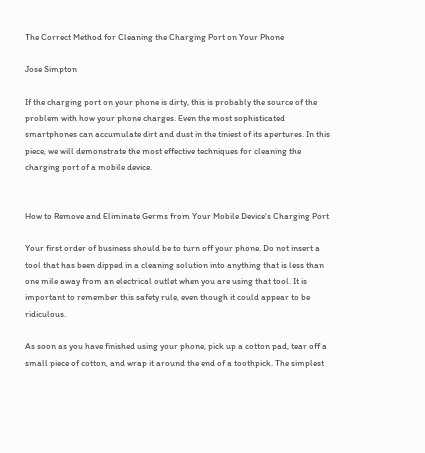The Correct Method for Cleaning the Charging Port on Your Phone

Jose Simpton

If the charging port on your phone is dirty, this is probably the source of the problem with how your phone charges. Even the most sophisticated smartphones can accumulate dirt and dust in the tiniest of its apertures. In this piece, we will demonstrate the most effective techniques for cleaning the charging port of a mobile device.


How to Remove and Eliminate Germs from Your Mobile Device's Charging Port

Your first order of business should be to turn off your phone. Do not insert a tool that has been dipped in a cleaning solution into anything that is less than one mile away from an electrical outlet when you are using that tool. It is important to remember this safety rule, even though it could appear to be ridiculous.

As soon as you have finished using your phone, pick up a cotton pad, tear off a small piece of cotton, and wrap it around the end of a toothpick. The simplest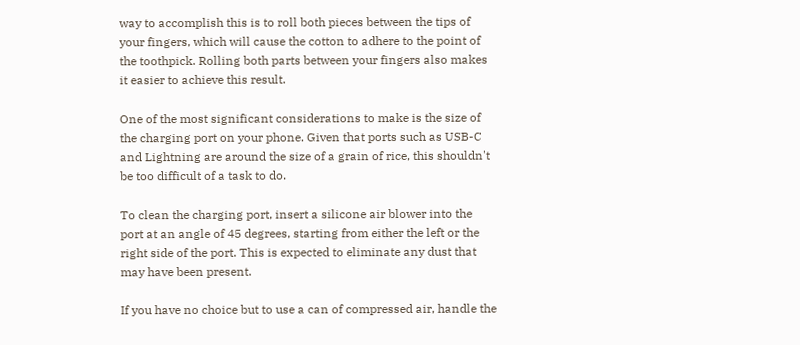way to accomplish this is to roll both pieces between the tips of your fingers, which will cause the cotton to adhere to the point of the toothpick. Rolling both parts between your fingers also makes it easier to achieve this result.

One of the most significant considerations to make is the size of the charging port on your phone. Given that ports such as USB-C and Lightning are around the size of a grain of rice, this shouldn't be too difficult of a task to do.

To clean the charging port, insert a silicone air blower into the port at an angle of 45 degrees, starting from either the left or the right side of the port. This is expected to eliminate any dust that may have been present.

If you have no choice but to use a can of compressed air, handle the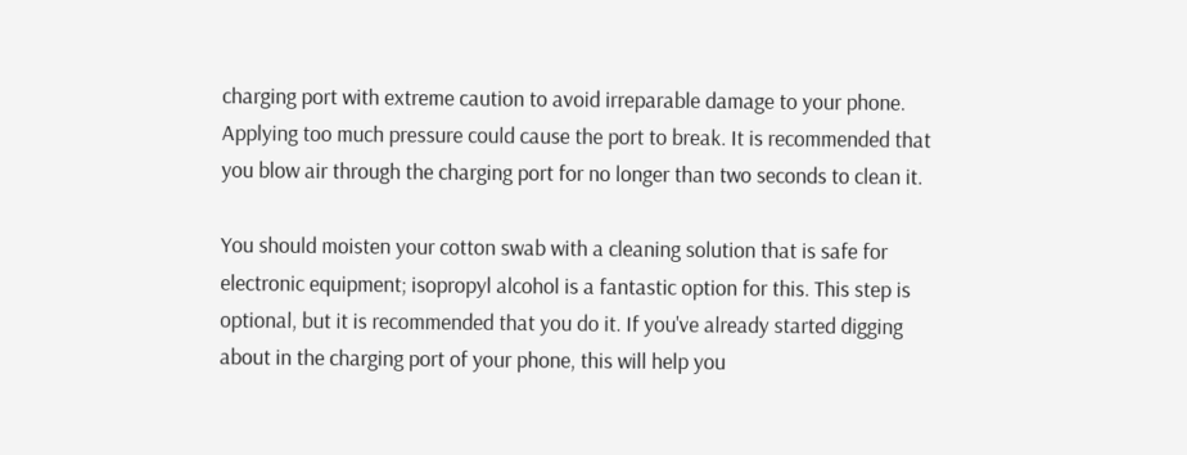charging port with extreme caution to avoid irreparable damage to your phone. Applying too much pressure could cause the port to break. It is recommended that you blow air through the charging port for no longer than two seconds to clean it.

You should moisten your cotton swab with a cleaning solution that is safe for electronic equipment; isopropyl alcohol is a fantastic option for this. This step is optional, but it is recommended that you do it. If you've already started digging about in the charging port of your phone, this will help you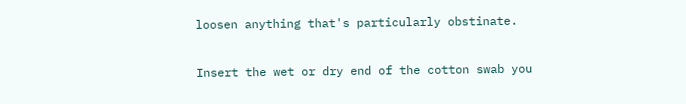loosen anything that's particularly obstinate.

Insert the wet or dry end of the cotton swab you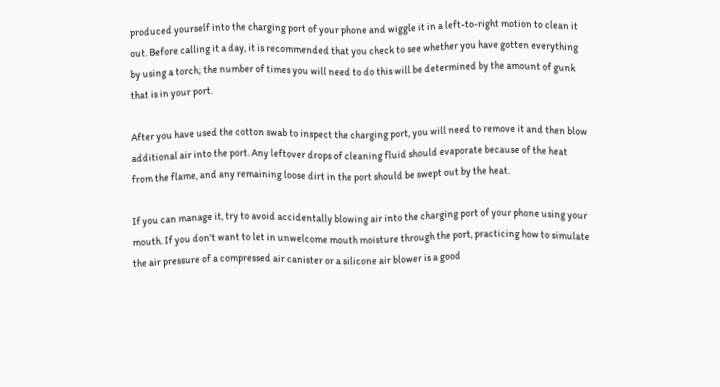produced yourself into the charging port of your phone and wiggle it in a left-to-right motion to clean it out. Before calling it a day, it is recommended that you check to see whether you have gotten everything by using a torch; the number of times you will need to do this will be determined by the amount of gunk that is in your port.

After you have used the cotton swab to inspect the charging port, you will need to remove it and then blow additional air into the port. Any leftover drops of cleaning fluid should evaporate because of the heat from the flame, and any remaining loose dirt in the port should be swept out by the heat.

If you can manage it, try to avoid accidentally blowing air into the charging port of your phone using your mouth. If you don't want to let in unwelcome mouth moisture through the port, practicing how to simulate the air pressure of a compressed air canister or a silicone air blower is a good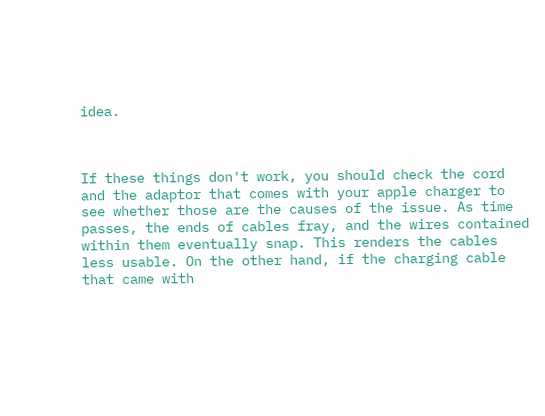idea.



If these things don't work, you should check the cord and the adaptor that comes with your apple charger to see whether those are the causes of the issue. As time passes, the ends of cables fray, and the wires contained within them eventually snap. This renders the cables less usable. On the other hand, if the charging cable that came with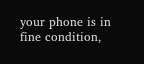your phone is in fine condition,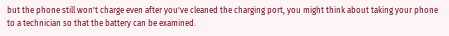but the phone still won't charge even after you've cleaned the charging port, you might think about taking your phone to a technician so that the battery can be examined.